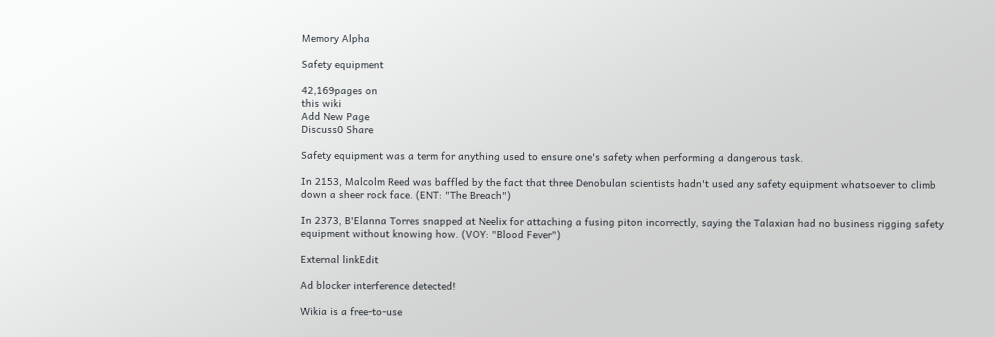Memory Alpha

Safety equipment

42,169pages on
this wiki
Add New Page
Discuss0 Share

Safety equipment was a term for anything used to ensure one's safety when performing a dangerous task.

In 2153, Malcolm Reed was baffled by the fact that three Denobulan scientists hadn't used any safety equipment whatsoever to climb down a sheer rock face. (ENT: "The Breach")

In 2373, B'Elanna Torres snapped at Neelix for attaching a fusing piton incorrectly, saying the Talaxian had no business rigging safety equipment without knowing how. (VOY: "Blood Fever")

External linkEdit

Ad blocker interference detected!

Wikia is a free-to-use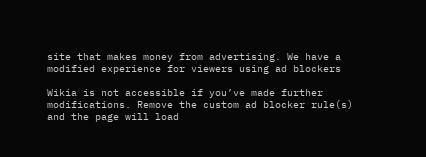site that makes money from advertising. We have a modified experience for viewers using ad blockers

Wikia is not accessible if you’ve made further modifications. Remove the custom ad blocker rule(s) and the page will load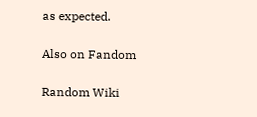as expected.

Also on Fandom

Random Wiki